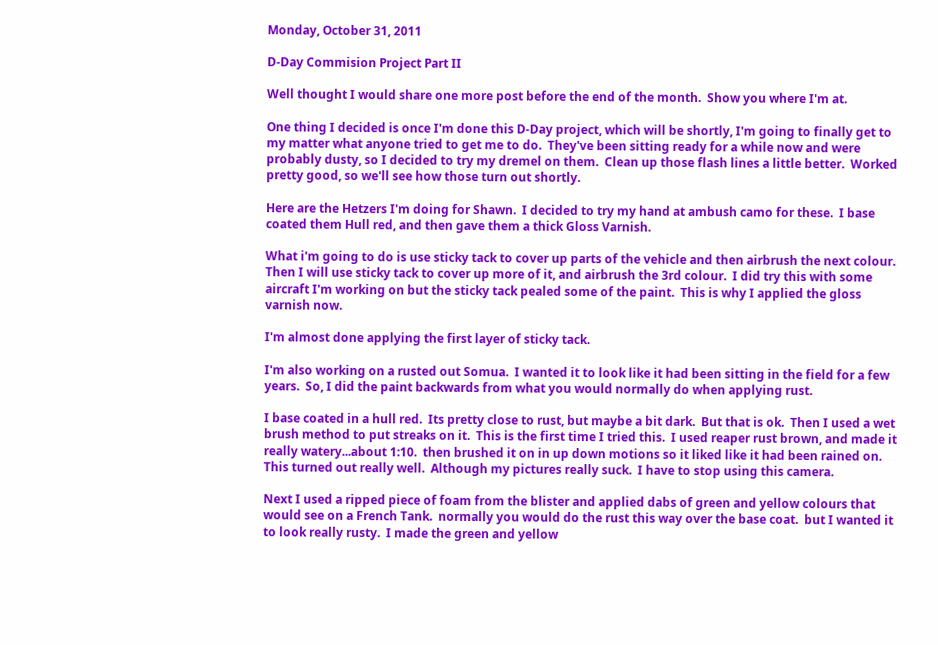Monday, October 31, 2011

D-Day Commision Project Part II

Well thought I would share one more post before the end of the month.  Show you where I'm at.

One thing I decided is once I'm done this D-Day project, which will be shortly, I'm going to finally get to my matter what anyone tried to get me to do.  They've been sitting ready for a while now and were probably dusty, so I decided to try my dremel on them.  Clean up those flash lines a little better.  Worked pretty good, so we'll see how those turn out shortly.

Here are the Hetzers I'm doing for Shawn.  I decided to try my hand at ambush camo for these.  I base coated them Hull red, and then gave them a thick Gloss Varnish.

What i'm going to do is use sticky tack to cover up parts of the vehicle and then airbrush the next colour.  Then I will use sticky tack to cover up more of it, and airbrush the 3rd colour.  I did try this with some aircraft I'm working on but the sticky tack pealed some of the paint.  This is why I applied the gloss varnish now.

I'm almost done applying the first layer of sticky tack.

I'm also working on a rusted out Somua.  I wanted it to look like it had been sitting in the field for a few years.  So, I did the paint backwards from what you would normally do when applying rust.

I base coated in a hull red.  Its pretty close to rust, but maybe a bit dark.  But that is ok.  Then I used a wet brush method to put streaks on it.  This is the first time I tried this.  I used reaper rust brown, and made it really watery...about 1:10.  then brushed it on in up down motions so it liked like it had been rained on.  This turned out really well.  Although my pictures really suck.  I have to stop using this camera.

Next I used a ripped piece of foam from the blister and applied dabs of green and yellow colours that would see on a French Tank.  normally you would do the rust this way over the base coat.  but I wanted it to look really rusty.  I made the green and yellow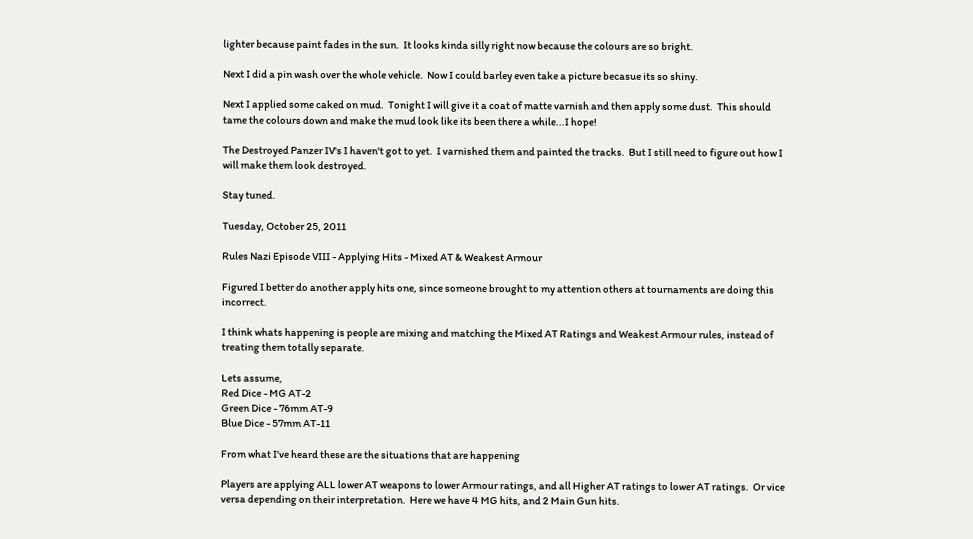lighter because paint fades in the sun.  It looks kinda silly right now because the colours are so bright.

Next I did a pin wash over the whole vehicle.  Now I could barley even take a picture becasue its so shiny.

Next I applied some caked on mud.  Tonight I will give it a coat of matte varnish and then apply some dust.  This should tame the colours down and make the mud look like its been there a while...I hope!

The Destroyed Panzer IV's I haven't got to yet.  I varnished them and painted the tracks.  But I still need to figure out how I will make them look destroyed.

Stay tuned.

Tuesday, October 25, 2011

Rules Nazi Episode VIII - Applying Hits - Mixed AT & Weakest Armour

Figured I better do another apply hits one, since someone brought to my attention others at tournaments are doing this incorrect.

I think whats happening is people are mixing and matching the Mixed AT Ratings and Weakest Armour rules, instead of treating them totally separate.

Lets assume,
Red Dice - MG AT-2
Green Dice - 76mm AT-9
Blue Dice - 57mm AT-11

From what I've heard these are the situations that are happening

Players are applying ALL lower AT weapons to lower Armour ratings, and all Higher AT ratings to lower AT ratings.  Or vice versa depending on their interpretation.  Here we have 4 MG hits, and 2 Main Gun hits.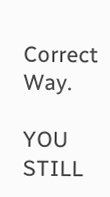Correct Way.

YOU STILL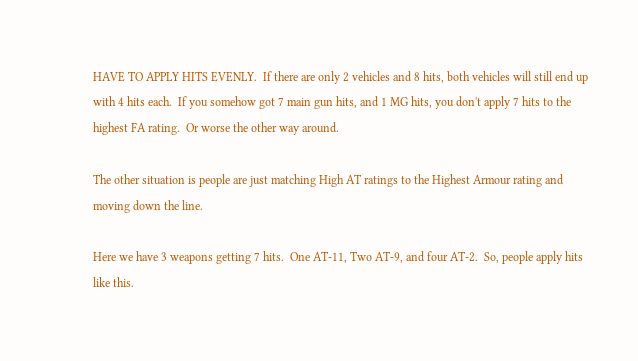HAVE TO APPLY HITS EVENLY.  If there are only 2 vehicles and 8 hits, both vehicles will still end up with 4 hits each.  If you somehow got 7 main gun hits, and 1 MG hits, you don't apply 7 hits to the highest FA rating.  Or worse the other way around.

The other situation is people are just matching High AT ratings to the Highest Armour rating and moving down the line.

Here we have 3 weapons getting 7 hits.  One AT-11, Two AT-9, and four AT-2.  So, people apply hits like this.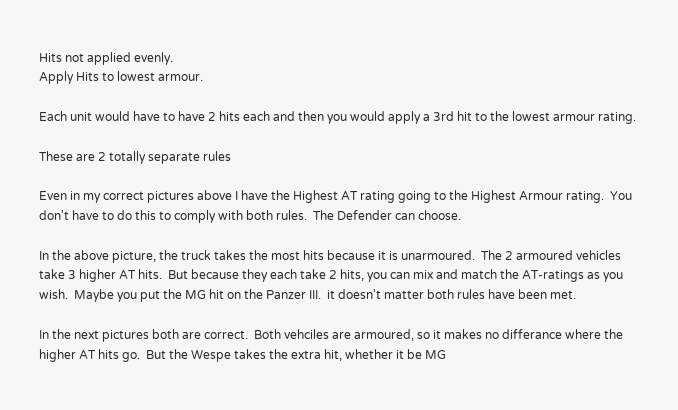Hits not applied evenly.
Apply Hits to lowest armour.

Each unit would have to have 2 hits each and then you would apply a 3rd hit to the lowest armour rating.

These are 2 totally separate rules

Even in my correct pictures above I have the Highest AT rating going to the Highest Armour rating.  You don't have to do this to comply with both rules.  The Defender can choose.

In the above picture, the truck takes the most hits because it is unarmoured.  The 2 armoured vehicles take 3 higher AT hits.  But because they each take 2 hits, you can mix and match the AT-ratings as you wish.  Maybe you put the MG hit on the Panzer III.  it doesn't matter both rules have been met.

In the next pictures both are correct.  Both vehciles are armoured, so it makes no differance where the higher AT hits go.  But the Wespe takes the extra hit, whether it be MG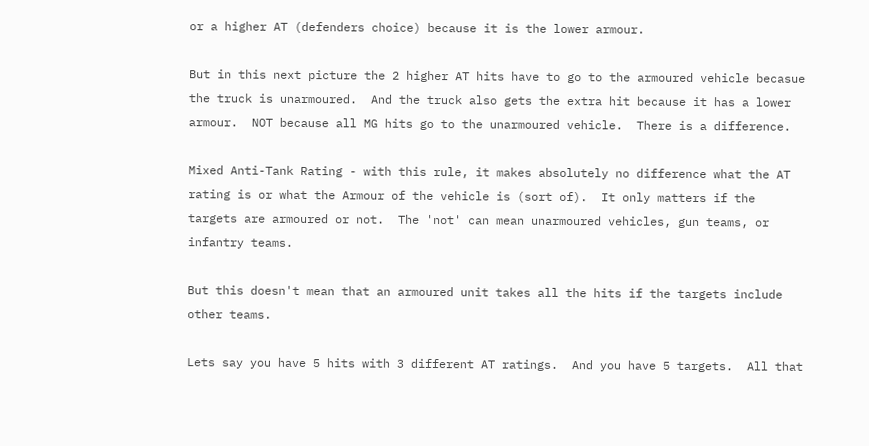or a higher AT (defenders choice) because it is the lower armour.

But in this next picture the 2 higher AT hits have to go to the armoured vehicle becasue the truck is unarmoured.  And the truck also gets the extra hit because it has a lower armour.  NOT because all MG hits go to the unarmoured vehicle.  There is a difference.

Mixed Anti-Tank Rating - with this rule, it makes absolutely no difference what the AT rating is or what the Armour of the vehicle is (sort of).  It only matters if the targets are armoured or not.  The 'not' can mean unarmoured vehicles, gun teams, or infantry teams.

But this doesn't mean that an armoured unit takes all the hits if the targets include other teams.

Lets say you have 5 hits with 3 different AT ratings.  And you have 5 targets.  All that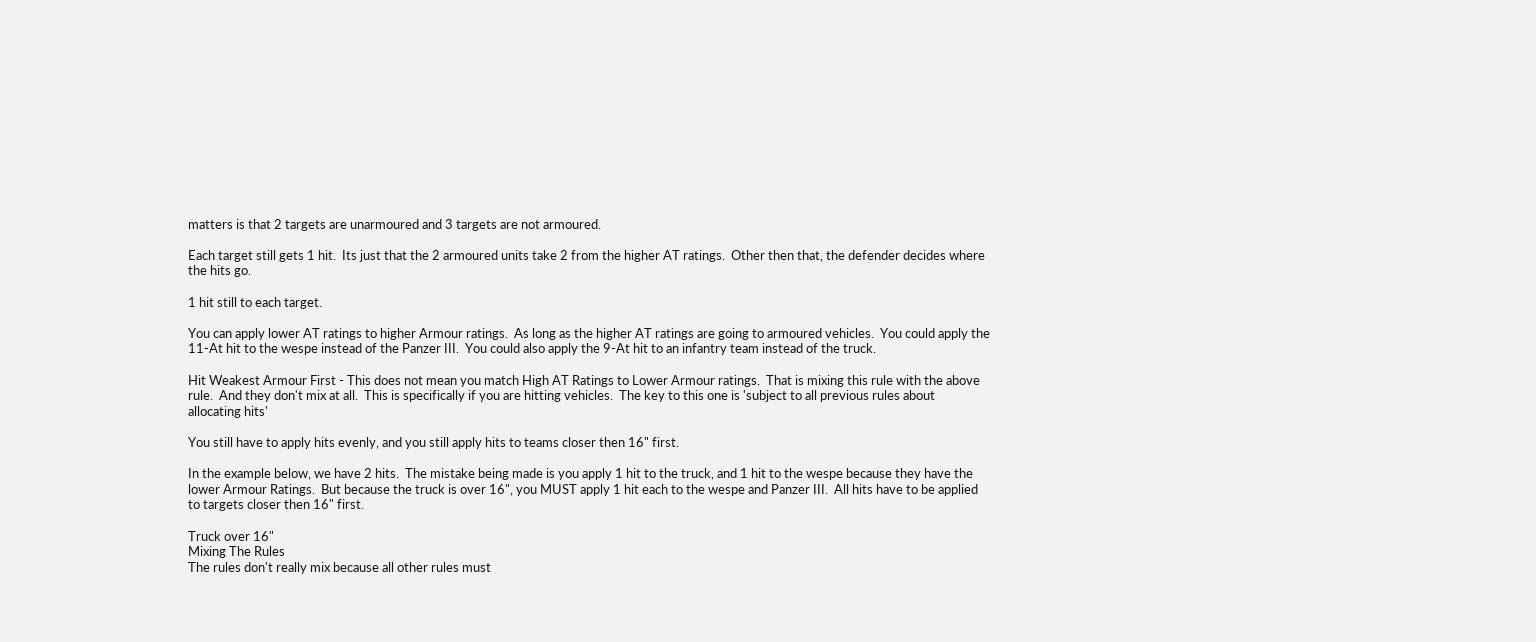matters is that 2 targets are unarmoured and 3 targets are not armoured.

Each target still gets 1 hit.  Its just that the 2 armoured units take 2 from the higher AT ratings.  Other then that, the defender decides where the hits go.

1 hit still to each target.

You can apply lower AT ratings to higher Armour ratings.  As long as the higher AT ratings are going to armoured vehicles.  You could apply the 11-At hit to the wespe instead of the Panzer III.  You could also apply the 9-At hit to an infantry team instead of the truck.

Hit Weakest Armour First - This does not mean you match High AT Ratings to Lower Armour ratings.  That is mixing this rule with the above rule.  And they don't mix at all.  This is specifically if you are hitting vehicles.  The key to this one is 'subject to all previous rules about allocating hits'

You still have to apply hits evenly, and you still apply hits to teams closer then 16" first.

In the example below, we have 2 hits.  The mistake being made is you apply 1 hit to the truck, and 1 hit to the wespe because they have the lower Armour Ratings.  But because the truck is over 16", you MUST apply 1 hit each to the wespe and Panzer III.  All hits have to be applied to targets closer then 16" first.

Truck over 16"
Mixing The Rules
The rules don't really mix because all other rules must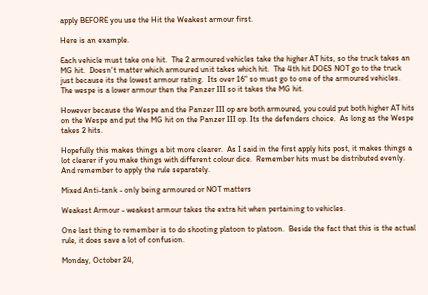apply BEFORE you use the Hit the Weakest armour first.

Here is an example.

Each vehicle must take one hit.  The 2 armoured vehicles take the higher AT hits, so the truck takes an MG hit.  Doesn't matter which armoured unit takes which hit.  The 4th hit DOES NOT go to the truck just because its the lowest armour rating.  Its over 16" so must go to one of the armoured vehicles.  The wespe is a lower armour then the Panzer III so it takes the MG hit.

However because the Wespe and the Panzer III op are both armoured, you could put both higher AT hits on the Wespe and put the MG hit on the Panzer III op. Its the defenders choice.  As long as the Wespe takes 2 hits.

Hopefully this makes things a bit more clearer.  As I said in the first apply hits post, it makes things a lot clearer if you make things with different colour dice.  Remember hits must be distributed evenly.  And remember to apply the rule separately.

Mixed Anti-tank - only being armoured or NOT matters

Weakest Armour - weakest armour takes the extra hit when pertaining to vehicles.

One last thing to remember is to do shooting platoon to platoon.  Beside the fact that this is the actual rule, it does save a lot of confusion.

Monday, October 24,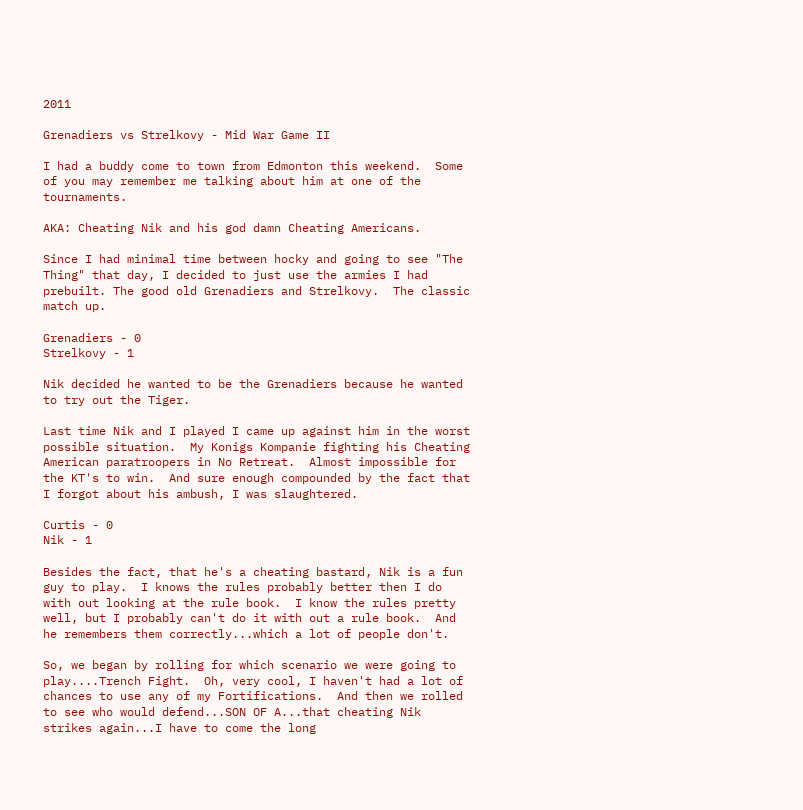2011

Grenadiers vs Strelkovy - Mid War Game II

I had a buddy come to town from Edmonton this weekend.  Some of you may remember me talking about him at one of the tournaments.

AKA: Cheating Nik and his god damn Cheating Americans.

Since I had minimal time between hocky and going to see "The Thing" that day, I decided to just use the armies I had prebuilt. The good old Grenadiers and Strelkovy.  The classic match up.

Grenadiers - 0
Strelkovy - 1

Nik decided he wanted to be the Grenadiers because he wanted to try out the Tiger.

Last time Nik and I played I came up against him in the worst possible situation.  My Konigs Kompanie fighting his Cheating American paratroopers in No Retreat.  Almost impossible for the KT's to win.  And sure enough compounded by the fact that I forgot about his ambush, I was slaughtered.

Curtis - 0
Nik - 1

Besides the fact, that he's a cheating bastard, Nik is a fun guy to play.  I knows the rules probably better then I do with out looking at the rule book.  I know the rules pretty well, but I probably can't do it with out a rule book.  And he remembers them correctly...which a lot of people don't.

So, we began by rolling for which scenario we were going to play....Trench Fight.  Oh, very cool, I haven't had a lot of chances to use any of my Fortifications.  And then we rolled to see who would defend...SON OF A...that cheating Nik strikes again...I have to come the long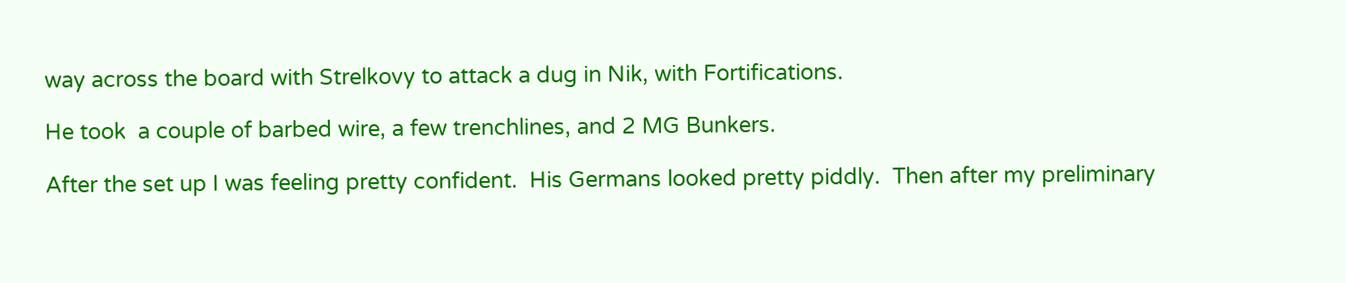way across the board with Strelkovy to attack a dug in Nik, with Fortifications.

He took  a couple of barbed wire, a few trenchlines, and 2 MG Bunkers.

After the set up I was feeling pretty confident.  His Germans looked pretty piddly.  Then after my preliminary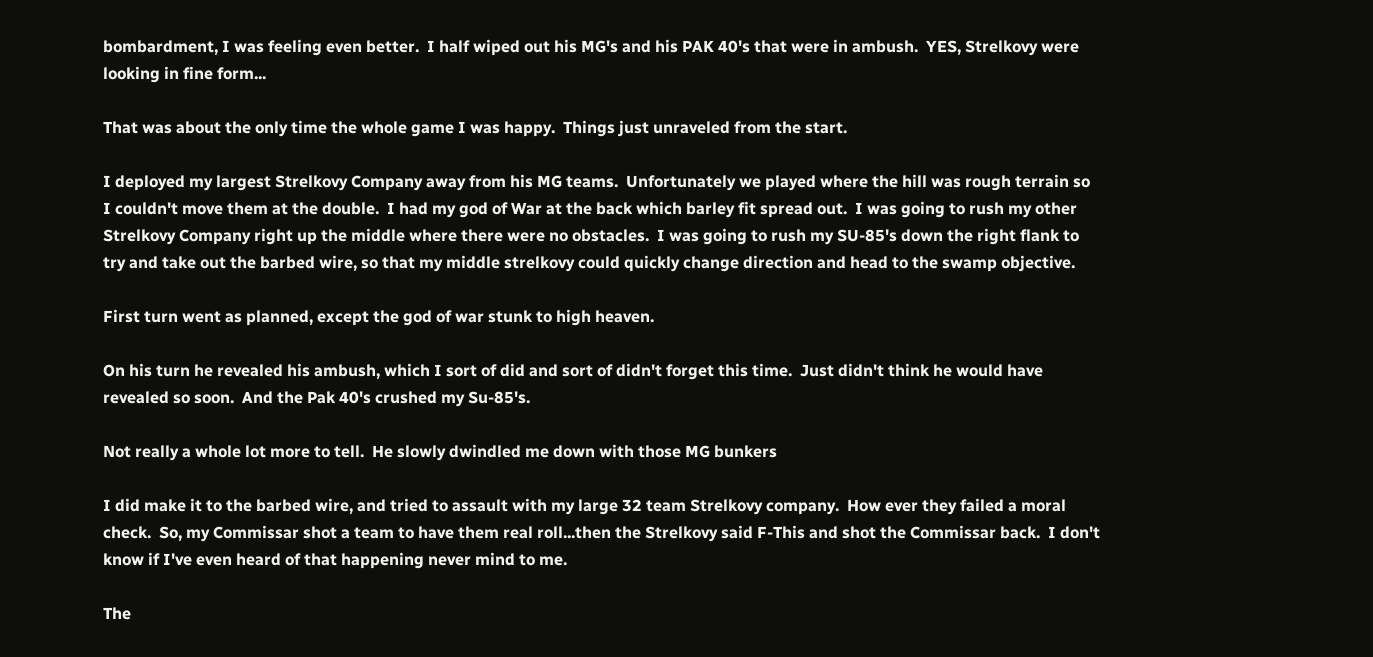bombardment, I was feeling even better.  I half wiped out his MG's and his PAK 40's that were in ambush.  YES, Strelkovy were looking in fine form...

That was about the only time the whole game I was happy.  Things just unraveled from the start.

I deployed my largest Strelkovy Company away from his MG teams.  Unfortunately we played where the hill was rough terrain so I couldn't move them at the double.  I had my god of War at the back which barley fit spread out.  I was going to rush my other Strelkovy Company right up the middle where there were no obstacles.  I was going to rush my SU-85's down the right flank to try and take out the barbed wire, so that my middle strelkovy could quickly change direction and head to the swamp objective.

First turn went as planned, except the god of war stunk to high heaven.

On his turn he revealed his ambush, which I sort of did and sort of didn't forget this time.  Just didn't think he would have revealed so soon.  And the Pak 40's crushed my Su-85's.

Not really a whole lot more to tell.  He slowly dwindled me down with those MG bunkers

I did make it to the barbed wire, and tried to assault with my large 32 team Strelkovy company.  How ever they failed a moral check.  So, my Commissar shot a team to have them real roll...then the Strelkovy said F-This and shot the Commissar back.  I don't know if I've even heard of that happening never mind to me.

The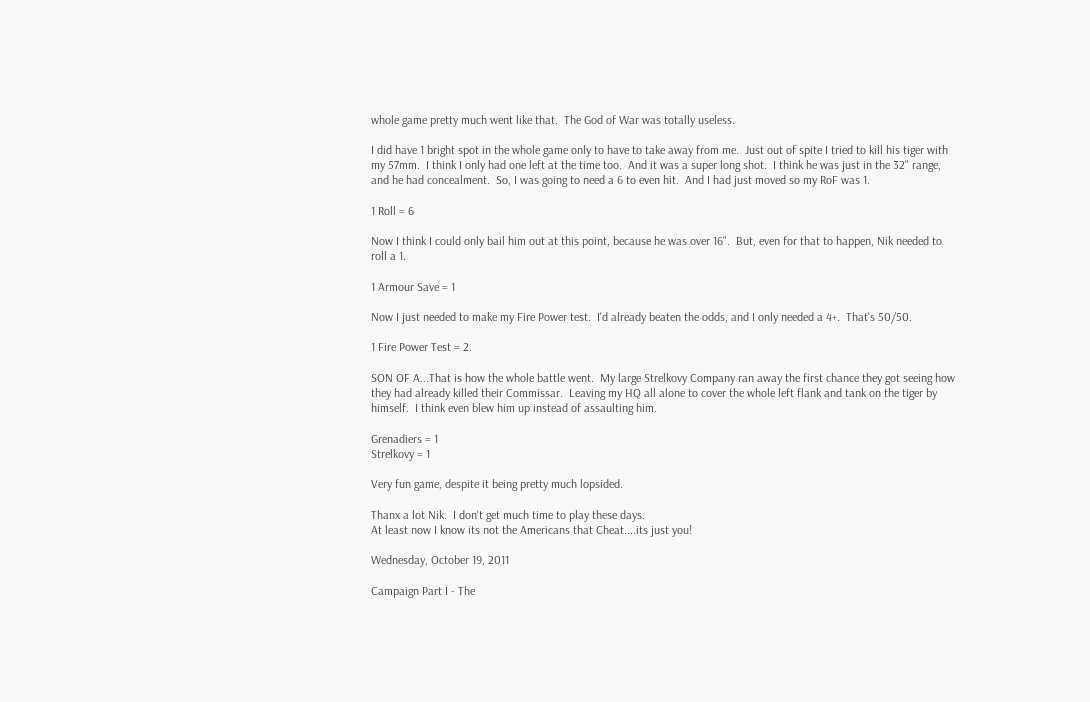whole game pretty much went like that.  The God of War was totally useless.

I did have 1 bright spot in the whole game only to have to take away from me.  Just out of spite I tried to kill his tiger with my 57mm.  I think I only had one left at the time too.  And it was a super long shot.  I think he was just in the 32" range, and he had concealment.  So, I was going to need a 6 to even hit.  And I had just moved so my RoF was 1.

1 Roll = 6

Now I think I could only bail him out at this point, because he was over 16".  But, even for that to happen, Nik needed to roll a 1.

1 Armour Save = 1

Now I just needed to make my Fire Power test.  I'd already beaten the odds, and I only needed a 4+.  That's 50/50.

1 Fire Power Test = 2.

SON OF A...That is how the whole battle went.  My large Strelkovy Company ran away the first chance they got seeing how they had already killed their Commissar.  Leaving my HQ all alone to cover the whole left flank and tank on the tiger by himself.  I think even blew him up instead of assaulting him.

Grenadiers = 1
Strelkovy = 1

Very fun game, despite it being pretty much lopsided.

Thanx a lot Nik.  I don't get much time to play these days.
At least now I know its not the Americans that Cheat....its just you!

Wednesday, October 19, 2011

Campaign Part I - The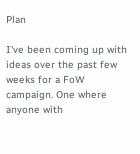Plan

I've been coming up with ideas over the past few weeks for a FoW campaign. One where anyone with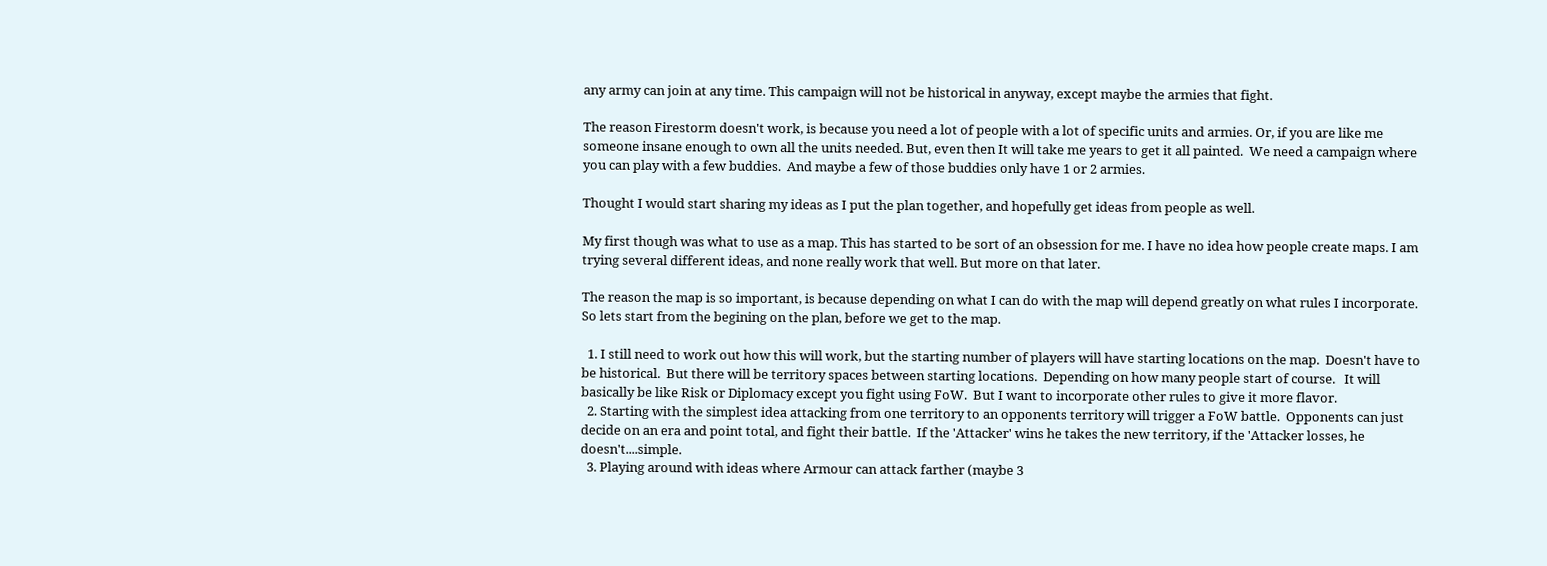any army can join at any time. This campaign will not be historical in anyway, except maybe the armies that fight.

The reason Firestorm doesn't work, is because you need a lot of people with a lot of specific units and armies. Or, if you are like me someone insane enough to own all the units needed. But, even then It will take me years to get it all painted.  We need a campaign where you can play with a few buddies.  And maybe a few of those buddies only have 1 or 2 armies.

Thought I would start sharing my ideas as I put the plan together, and hopefully get ideas from people as well.

My first though was what to use as a map. This has started to be sort of an obsession for me. I have no idea how people create maps. I am trying several different ideas, and none really work that well. But more on that later.

The reason the map is so important, is because depending on what I can do with the map will depend greatly on what rules I incorporate. So lets start from the begining on the plan, before we get to the map.

  1. I still need to work out how this will work, but the starting number of players will have starting locations on the map.  Doesn't have to be historical.  But there will be territory spaces between starting locations.  Depending on how many people start of course.   It will basically be like Risk or Diplomacy except you fight using FoW.  But I want to incorporate other rules to give it more flavor.
  2. Starting with the simplest idea attacking from one territory to an opponents territory will trigger a FoW battle.  Opponents can just decide on an era and point total, and fight their battle.  If the 'Attacker' wins he takes the new territory, if the 'Attacker losses, he doesn't....simple.
  3. Playing around with ideas where Armour can attack farther (maybe 3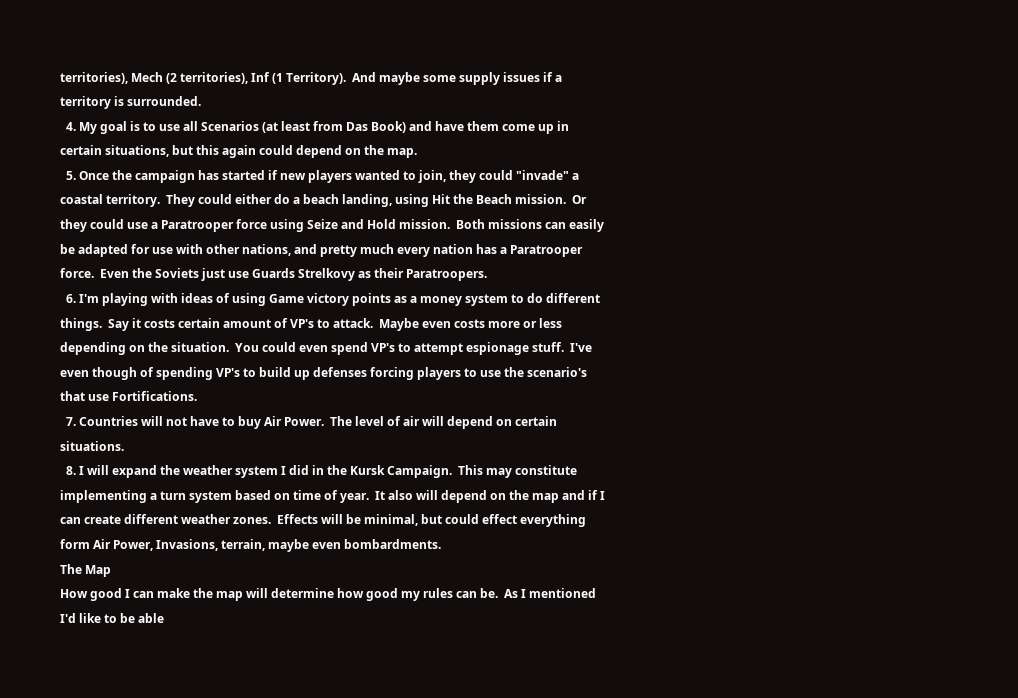territories), Mech (2 territories), Inf (1 Territory).  And maybe some supply issues if a territory is surrounded.
  4. My goal is to use all Scenarios (at least from Das Book) and have them come up in certain situations, but this again could depend on the map.
  5. Once the campaign has started if new players wanted to join, they could "invade" a coastal territory.  They could either do a beach landing, using Hit the Beach mission.  Or they could use a Paratrooper force using Seize and Hold mission.  Both missions can easily be adapted for use with other nations, and pretty much every nation has a Paratrooper force.  Even the Soviets just use Guards Strelkovy as their Paratroopers.
  6. I'm playing with ideas of using Game victory points as a money system to do different things.  Say it costs certain amount of VP's to attack.  Maybe even costs more or less depending on the situation.  You could even spend VP's to attempt espionage stuff.  I've even though of spending VP's to build up defenses forcing players to use the scenario's that use Fortifications.
  7. Countries will not have to buy Air Power.  The level of air will depend on certain situations.
  8. I will expand the weather system I did in the Kursk Campaign.  This may constitute implementing a turn system based on time of year.  It also will depend on the map and if I can create different weather zones.  Effects will be minimal, but could effect everything form Air Power, Invasions, terrain, maybe even bombardments.
The Map
How good I can make the map will determine how good my rules can be.  As I mentioned I'd like to be able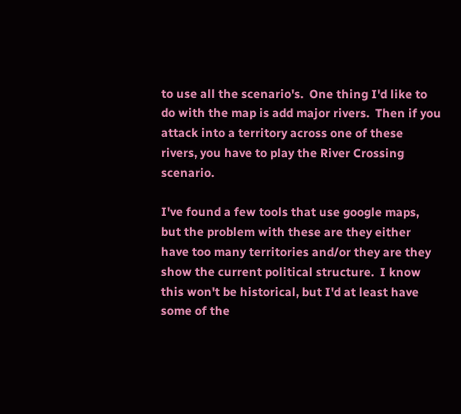to use all the scenario's.  One thing I'd like to do with the map is add major rivers.  Then if you attack into a territory across one of these rivers, you have to play the River Crossing scenario.

I've found a few tools that use google maps, but the problem with these are they either have too many territories and/or they are they show the current political structure.  I know this won't be historical, but I'd at least have some of the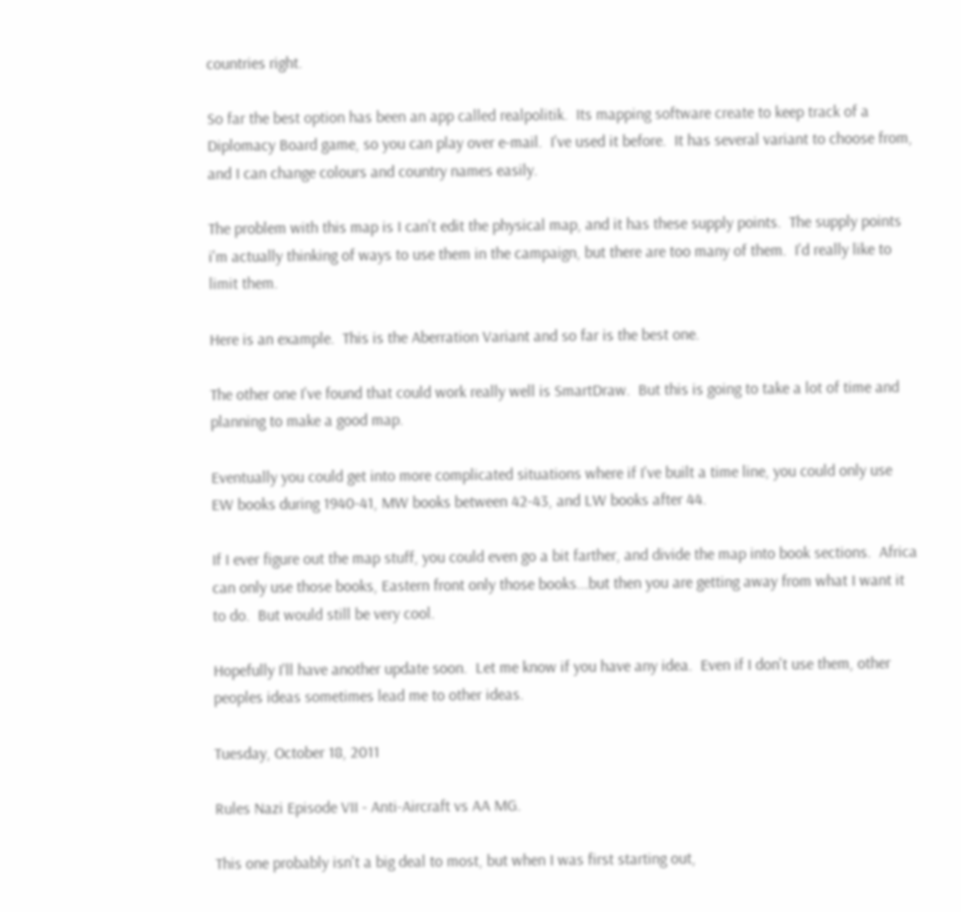countries right.

So far the best option has been an app called realpolitik.  Its mapping software create to keep track of a Diplomacy Board game, so you can play over e-mail.  I've used it before.  It has several variant to choose from, and I can change colours and country names easily.

The problem with this map is I can't edit the physical map, and it has these supply points.  The supply points i'm actually thinking of ways to use them in the campaign, but there are too many of them.  I'd really like to limit them.

Here is an example.  This is the Aberration Variant and so far is the best one.

The other one I've found that could work really well is SmartDraw.  But this is going to take a lot of time and planning to make a good map.

Eventually you could get into more complicated situations where if I've built a time line, you could only use EW books during 1940-41, MW books between 42-43, and LW books after 44.

If I ever figure out the map stuff, you could even go a bit farther, and divide the map into book sections.  Africa can only use those books, Eastern front only those books...but then you are getting away from what I want it to do.  But would still be very cool.

Hopefully I'll have another update soon.  Let me know if you have any idea.  Even if I don't use them, other peoples ideas sometimes lead me to other ideas.

Tuesday, October 18, 2011

Rules Nazi Episode VII - Anti-Aircraft vs AA MG.

This one probably isn't a big deal to most, but when I was first starting out,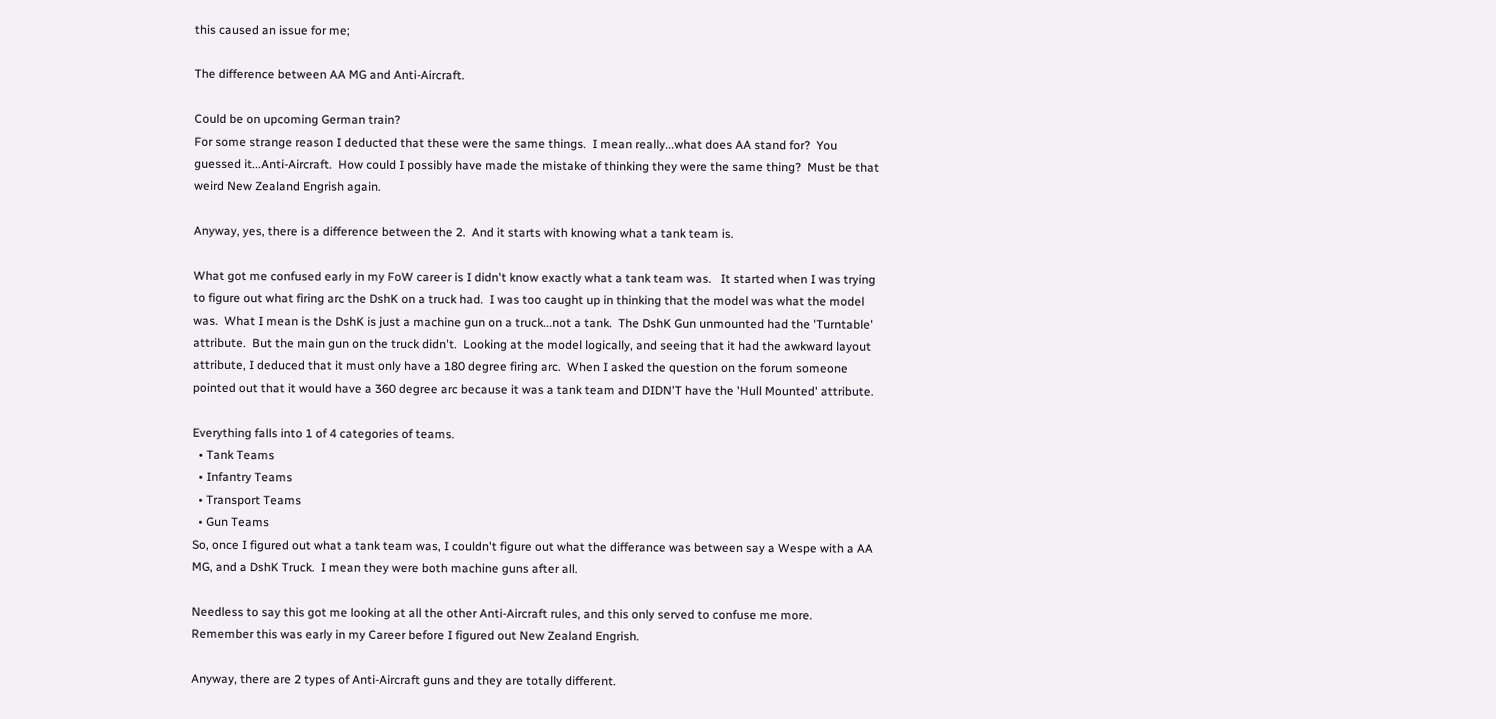this caused an issue for me;

The difference between AA MG and Anti-Aircraft.

Could be on upcoming German train?
For some strange reason I deducted that these were the same things.  I mean really...what does AA stand for?  You guessed it...Anti-Aircraft.  How could I possibly have made the mistake of thinking they were the same thing?  Must be that weird New Zealand Engrish again.

Anyway, yes, there is a difference between the 2.  And it starts with knowing what a tank team is.

What got me confused early in my FoW career is I didn't know exactly what a tank team was.   It started when I was trying to figure out what firing arc the DshK on a truck had.  I was too caught up in thinking that the model was what the model was.  What I mean is the DshK is just a machine gun on a truck...not a tank.  The DshK Gun unmounted had the 'Turntable' attribute.  But the main gun on the truck didn't.  Looking at the model logically, and seeing that it had the awkward layout attribute, I deduced that it must only have a 180 degree firing arc.  When I asked the question on the forum someone pointed out that it would have a 360 degree arc because it was a tank team and DIDN'T have the 'Hull Mounted' attribute.

Everything falls into 1 of 4 categories of teams.
  • Tank Teams
  • Infantry Teams
  • Transport Teams
  • Gun Teams
So, once I figured out what a tank team was, I couldn't figure out what the differance was between say a Wespe with a AA MG, and a DshK Truck.  I mean they were both machine guns after all.

Needless to say this got me looking at all the other Anti-Aircraft rules, and this only served to confuse me more.  Remember this was early in my Career before I figured out New Zealand Engrish.

Anyway, there are 2 types of Anti-Aircraft guns and they are totally different.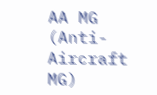AA MG (Anti-Aircraft MG)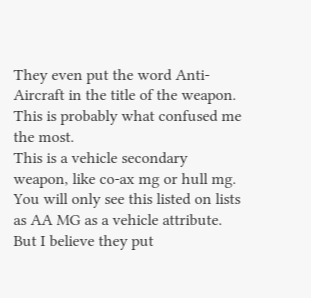They even put the word Anti-Aircraft in the title of the weapon.  This is probably what confused me the most.
This is a vehicle secondary weapon, like co-ax mg or hull mg.  You will only see this listed on lists as AA MG as a vehicle attribute.  But I believe they put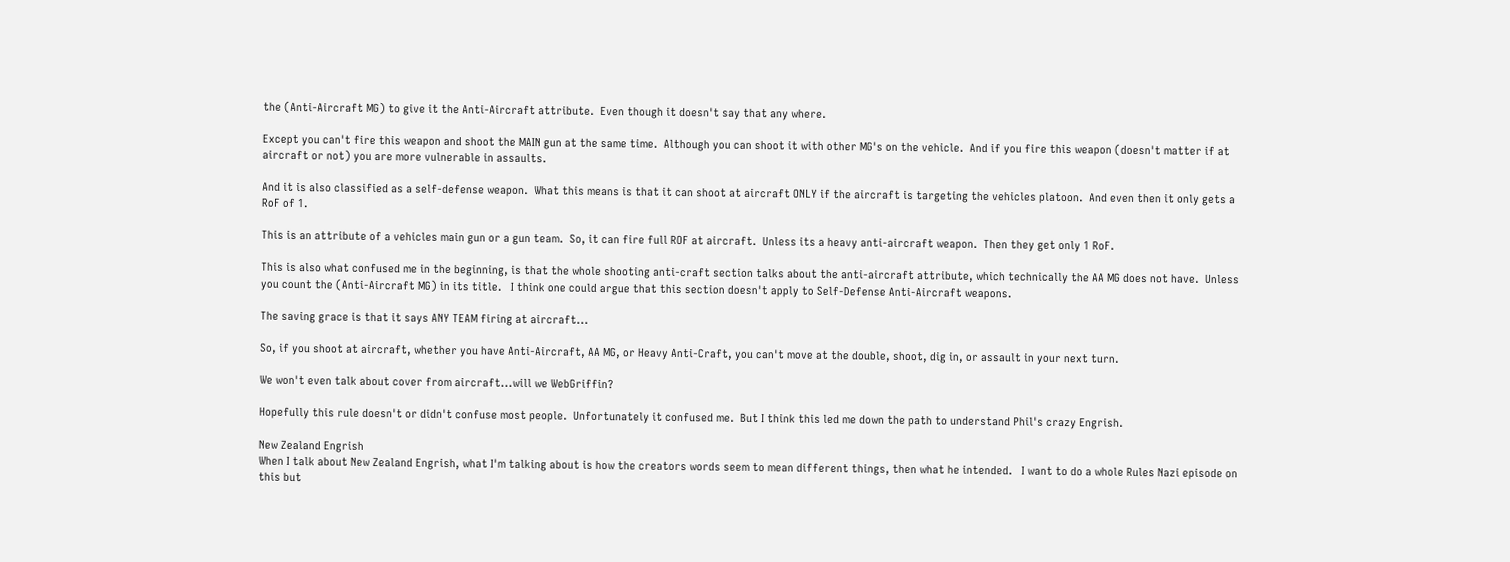the (Anti-Aircraft MG) to give it the Anti-Aircraft attribute.  Even though it doesn't say that any where.

Except you can't fire this weapon and shoot the MAIN gun at the same time.  Although you can shoot it with other MG's on the vehicle.  And if you fire this weapon (doesn't matter if at aircraft or not) you are more vulnerable in assaults.

And it is also classified as a self-defense weapon.  What this means is that it can shoot at aircraft ONLY if the aircraft is targeting the vehicles platoon.  And even then it only gets a RoF of 1.

This is an attribute of a vehicles main gun or a gun team.  So, it can fire full ROF at aircraft.  Unless its a heavy anti-aircraft weapon.  Then they get only 1 RoF.

This is also what confused me in the beginning, is that the whole shooting anti-craft section talks about the anti-aircraft attribute, which technically the AA MG does not have.  Unless you count the (Anti-Aircraft MG) in its title.   I think one could argue that this section doesn't apply to Self-Defense Anti-Aircraft weapons.

The saving grace is that it says ANY TEAM firing at aircraft...

So, if you shoot at aircraft, whether you have Anti-Aircraft, AA MG, or Heavy Anti-Craft, you can't move at the double, shoot, dig in, or assault in your next turn.

We won't even talk about cover from aircraft...will we WebGriffin?

Hopefully this rule doesn't or didn't confuse most people.  Unfortunately it confused me.  But I think this led me down the path to understand Phil's crazy Engrish.

New Zealand Engrish
When I talk about New Zealand Engrish, what I'm talking about is how the creators words seem to mean different things, then what he intended.   I want to do a whole Rules Nazi episode on this but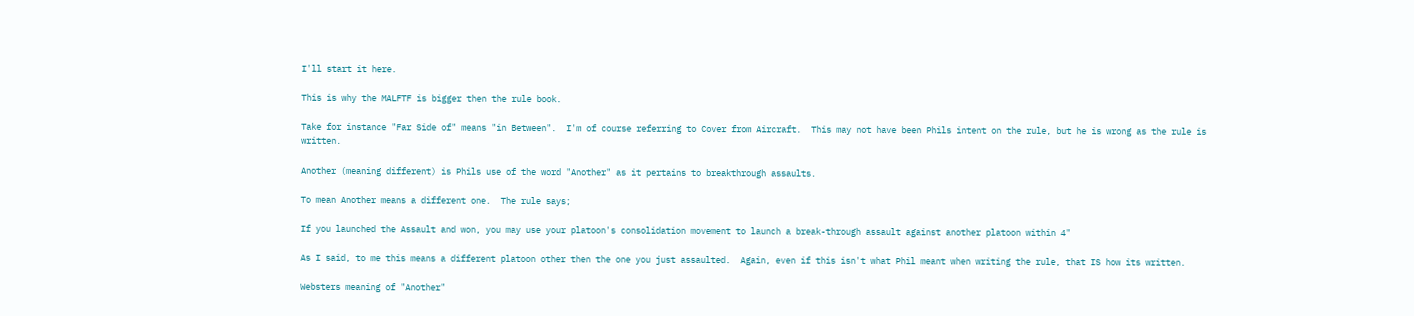I'll start it here.

This is why the MALFTF is bigger then the rule book.

Take for instance "Far Side of" means "in Between".  I'm of course referring to Cover from Aircraft.  This may not have been Phils intent on the rule, but he is wrong as the rule is written.

Another (meaning different) is Phils use of the word "Another" as it pertains to breakthrough assaults.

To mean Another means a different one.  The rule says;

If you launched the Assault and won, you may use your platoon's consolidation movement to launch a break-through assault against another platoon within 4"

As I said, to me this means a different platoon other then the one you just assaulted.  Again, even if this isn't what Phil meant when writing the rule, that IS how its written.

Websters meaning of "Another"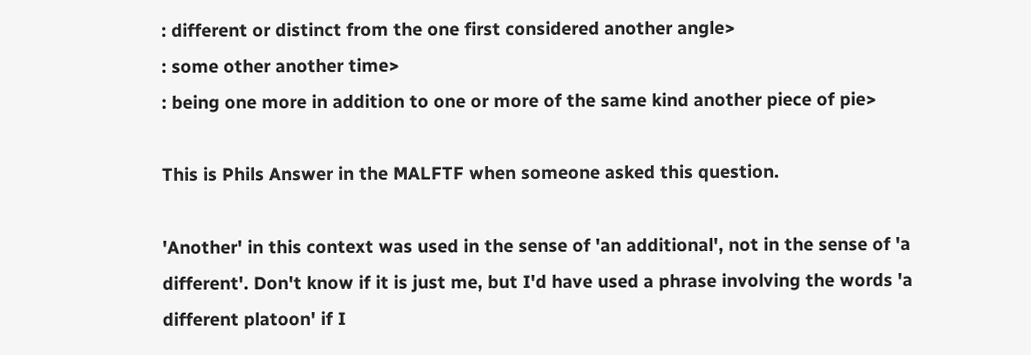: different or distinct from the one first considered another angle>
: some other another time>
: being one more in addition to one or more of the same kind another piece of pie>

This is Phils Answer in the MALFTF when someone asked this question.

'Another' in this context was used in the sense of 'an additional', not in the sense of 'a different'. Don't know if it is just me, but I'd have used a phrase involving the words 'a different platoon' if I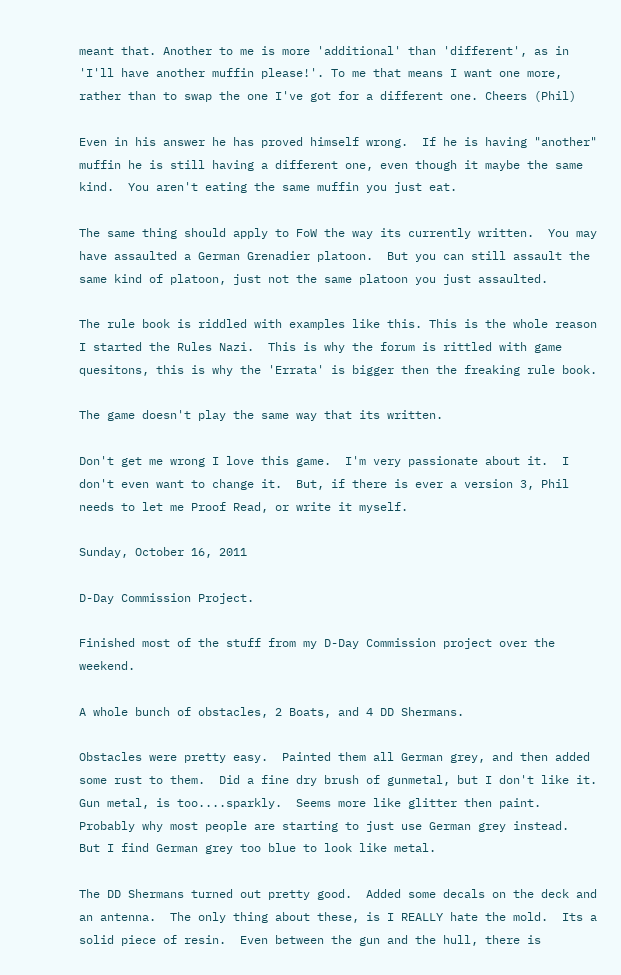meant that. Another to me is more 'additional' than 'different', as in 'I'll have another muffin please!'. To me that means I want one more, rather than to swap the one I've got for a different one. Cheers (Phil)

Even in his answer he has proved himself wrong.  If he is having "another" muffin he is still having a different one, even though it maybe the same kind.  You aren't eating the same muffin you just eat.

The same thing should apply to FoW the way its currently written.  You may have assaulted a German Grenadier platoon.  But you can still assault the same kind of platoon, just not the same platoon you just assaulted.

The rule book is riddled with examples like this. This is the whole reason I started the Rules Nazi.  This is why the forum is rittled with game quesitons, this is why the 'Errata' is bigger then the freaking rule book.

The game doesn't play the same way that its written.

Don't get me wrong I love this game.  I'm very passionate about it.  I don't even want to change it.  But, if there is ever a version 3, Phil needs to let me Proof Read, or write it myself.

Sunday, October 16, 2011

D-Day Commission Project.

Finished most of the stuff from my D-Day Commission project over the weekend.

A whole bunch of obstacles, 2 Boats, and 4 DD Shermans.

Obstacles were pretty easy.  Painted them all German grey, and then added some rust to them.  Did a fine dry brush of gunmetal, but I don't like it.  Gun metal, is too....sparkly.  Seems more like glitter then paint.  Probably why most people are starting to just use German grey instead.  But I find German grey too blue to look like metal.

The DD Shermans turned out pretty good.  Added some decals on the deck and an antenna.  The only thing about these, is I REALLY hate the mold.  Its a solid piece of resin.  Even between the gun and the hull, there is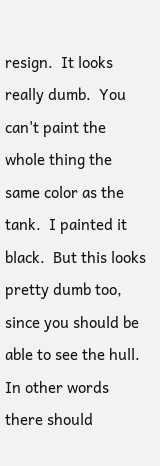resign.  It looks really dumb.  You can't paint the whole thing the same color as the tank.  I painted it black.  But this looks pretty dumb too, since you should be able to see the hull.  In other words there should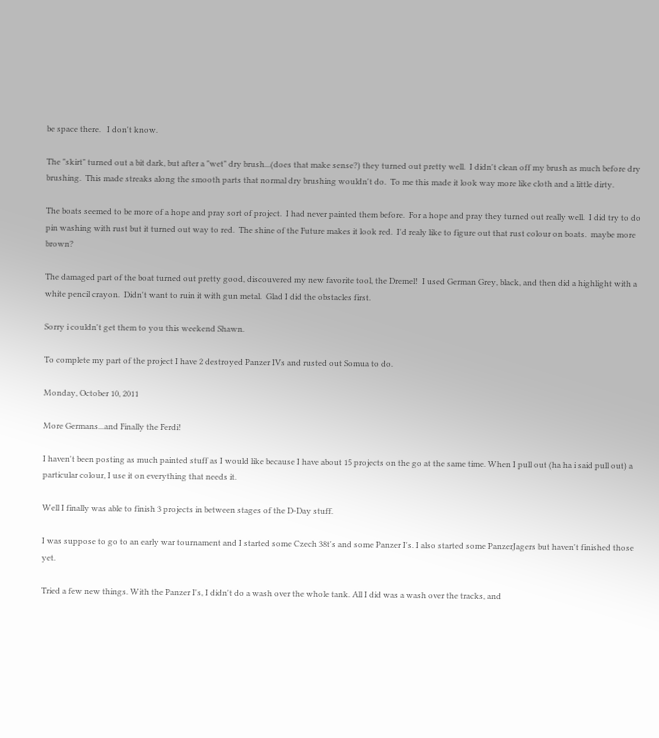be space there.   I don't know.

The "skirt" turned out a bit dark, but after a "wet" dry brush...(does that make sense?) they turned out pretty well.  I didn't clean off my brush as much before dry brushing.  This made streaks along the smooth parts that normal dry brushing wouldn't do.  To me this made it look way more like cloth and a little dirty.

The boats seemed to be more of a hope and pray sort of project.  I had never painted them before.  For a hope and pray they turned out really well.  I did try to do pin washing with rust but it turned out way to red.  The shine of the Future makes it look red.  I'd realy like to figure out that rust colour on boats.  maybe more brown?

The damaged part of the boat turned out pretty good, discouvered my new favorite tool, the Dremel!  I used German Grey, black, and then did a highlight with a white pencil crayon.  Didn't want to ruin it with gun metal.  Glad I did the obstacles first.

Sorry i couldn't get them to you this weekend Shawn.

To complete my part of the project I have 2 destroyed Panzer IVs and rusted out Somua to do.

Monday, October 10, 2011

More Germans...and Finally the Ferdi!

I haven't been posting as much painted stuff as I would like because I have about 15 projects on the go at the same time. When I pull out (ha ha i said pull out) a particular colour, I use it on everything that needs it.

Well I finally was able to finish 3 projects in between stages of the D-Day stuff.

I was suppose to go to an early war tournament and I started some Czech 38t's and some Panzer I's. I also started some PanzerJagers but haven't finished those yet.

Tried a few new things. With the Panzer I's, I didn't do a wash over the whole tank. All I did was a wash over the tracks, and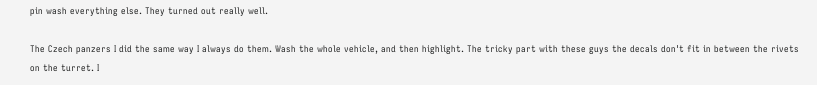pin wash everything else. They turned out really well.

The Czech panzers I did the same way I always do them. Wash the whole vehicle, and then highlight. The tricky part with these guys the decals don't fit in between the rivets on the turret. I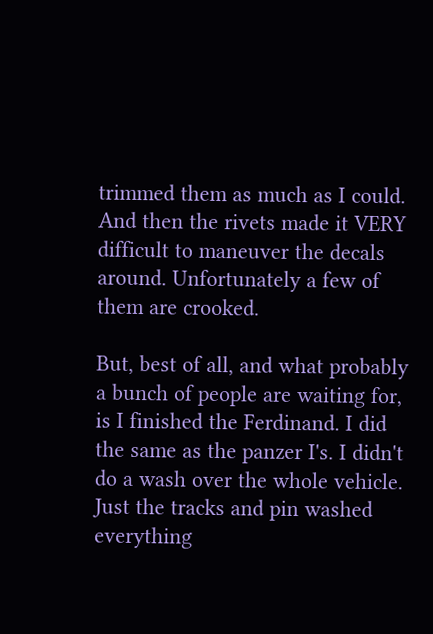trimmed them as much as I could. And then the rivets made it VERY difficult to maneuver the decals around. Unfortunately a few of them are crooked.

But, best of all, and what probably a bunch of people are waiting for, is I finished the Ferdinand. I did the same as the panzer I's. I didn't do a wash over the whole vehicle. Just the tracks and pin washed everything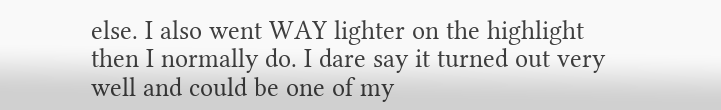else. I also went WAY lighter on the highlight then I normally do. I dare say it turned out very well and could be one of my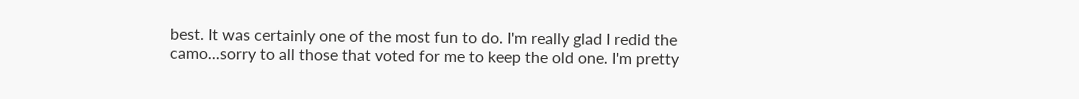best. It was certainly one of the most fun to do. I'm really glad I redid the camo...sorry to all those that voted for me to keep the old one. I'm pretty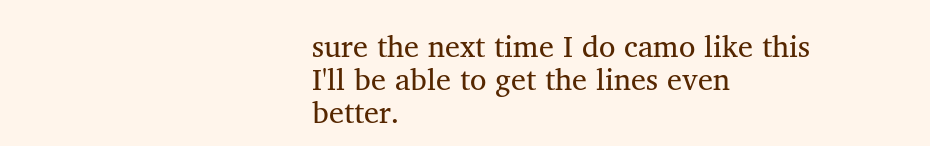sure the next time I do camo like this I'll be able to get the lines even better.